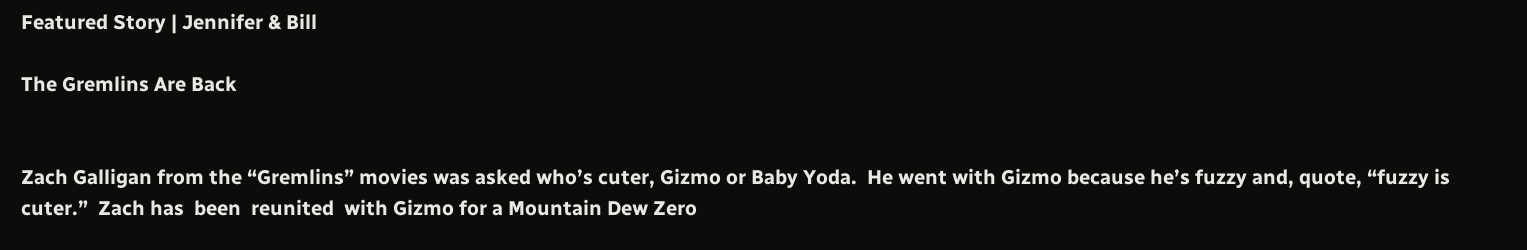Featured Story | Jennifer & Bill

The Gremlins Are Back


Zach Galligan from the “Gremlins” movies was asked who’s cuter, Gizmo or Baby Yoda.  He went with Gizmo because he’s fuzzy and, quote, “fuzzy is cuter.”  Zach has  been  reunited  with Gizmo for a Mountain Dew Zero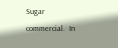Sugar commercial.  In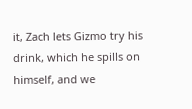it, Zach lets Gizmo try his drink, which he spills on himself, and we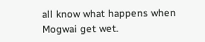all know what happens when Mogwai get wet.